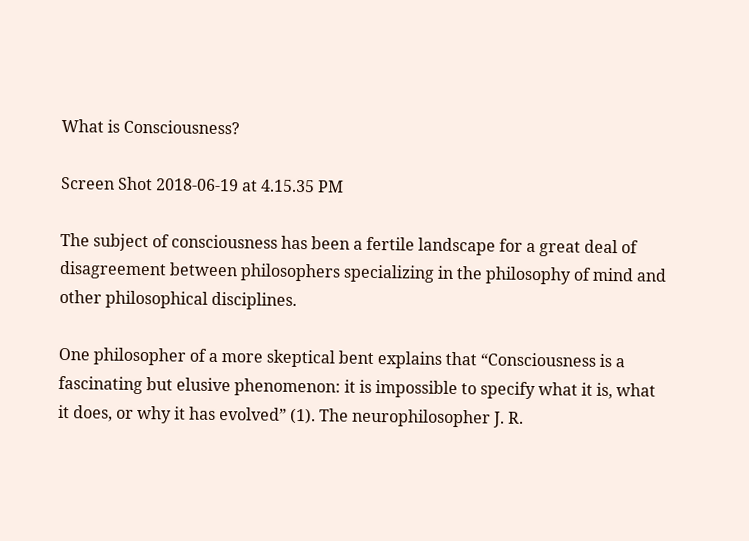What is Consciousness?

Screen Shot 2018-06-19 at 4.15.35 PM

The subject of consciousness has been a fertile landscape for a great deal of disagreement between philosophers specializing in the philosophy of mind and other philosophical disciplines.

One philosopher of a more skeptical bent explains that “Consciousness is a fascinating but elusive phenomenon: it is impossible to specify what it is, what it does, or why it has evolved” (1). The neurophilosopher J. R.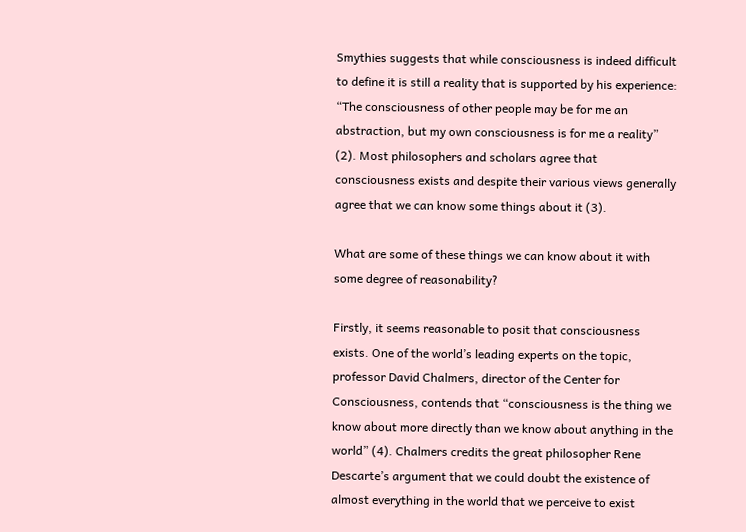Smythies suggests that while consciousness is indeed difficult to define it is still a reality that is supported by his experience: “The consciousness of other people may be for me an abstraction, but my own consciousness is for me a reality” (2). Most philosophers and scholars agree that consciousness exists and despite their various views generally agree that we can know some things about it (3).

What are some of these things we can know about it with some degree of reasonability?

Firstly, it seems reasonable to posit that consciousness exists. One of the world’s leading experts on the topic, professor David Chalmers, director of the Center for Consciousness, contends that “consciousness is the thing we know about more directly than we know about anything in the world” (4). Chalmers credits the great philosopher Rene Descarte’s argument that we could doubt the existence of almost everything in the world that we perceive to exist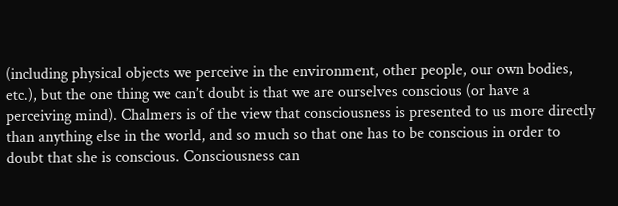(including physical objects we perceive in the environment, other people, our own bodies, etc.), but the one thing we can’t doubt is that we are ourselves conscious (or have a perceiving mind). Chalmers is of the view that consciousness is presented to us more directly than anything else in the world, and so much so that one has to be conscious in order to doubt that she is conscious. Consciousness can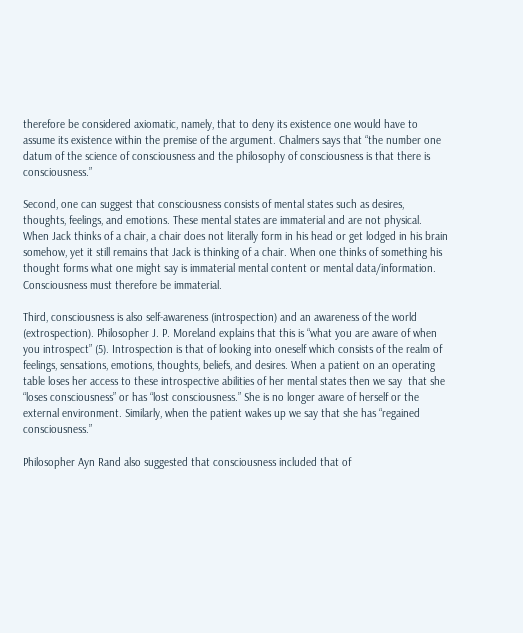therefore be considered axiomatic, namely, that to deny its existence one would have to assume its existence within the premise of the argument. Chalmers says that “the number one datum of the science of consciousness and the philosophy of consciousness is that there is consciousness.”

Second, one can suggest that consciousness consists of mental states such as desires, thoughts, feelings, and emotions. These mental states are immaterial and are not physical. When Jack thinks of a chair, a chair does not literally form in his head or get lodged in his brain somehow, yet it still remains that Jack is thinking of a chair. When one thinks of something his thought forms what one might say is immaterial mental content or mental data/information. Consciousness must therefore be immaterial.

Third, consciousness is also self-awareness (introspection) and an awareness of the world (extrospection). Philosopher J. P. Moreland explains that this is “what you are aware of when you introspect” (5). Introspection is that of looking into oneself which consists of the realm of feelings, sensations, emotions, thoughts, beliefs, and desires. When a patient on an operating table loses her access to these introspective abilities of her mental states then we say  that she “loses consciousness” or has “lost consciousness.” She is no longer aware of herself or the external environment. Similarly, when the patient wakes up we say that she has “regained consciousness.”

Philosopher Ayn Rand also suggested that consciousness included that of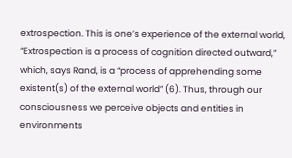extrospection. This is one’s experience of the external world, “Extrospection is a process of cognition directed outward,” which, says Rand, is a “process of apprehending some existent(s) of the external world” (6). Thus, through our consciousness we perceive objects and entities in environments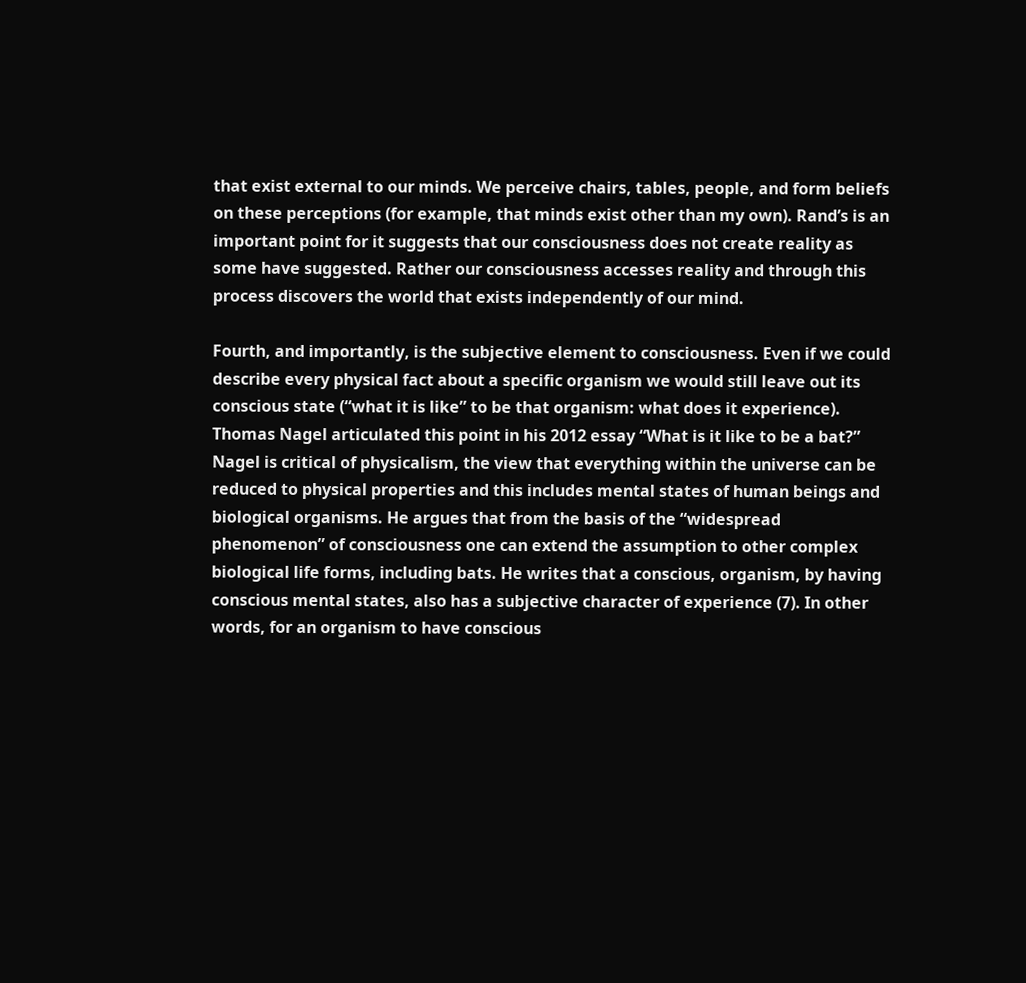that exist external to our minds. We perceive chairs, tables, people, and form beliefs on these perceptions (for example, that minds exist other than my own). Rand’s is an important point for it suggests that our consciousness does not create reality as some have suggested. Rather our consciousness accesses reality and through this process discovers the world that exists independently of our mind.

Fourth, and importantly, is the subjective element to consciousness. Even if we could describe every physical fact about a specific organism we would still leave out its conscious state (“what it is like” to be that organism: what does it experience). Thomas Nagel articulated this point in his 2012 essay “What is it like to be a bat?” Nagel is critical of physicalism, the view that everything within the universe can be reduced to physical properties and this includes mental states of human beings and biological organisms. He argues that from the basis of the “widespread phenomenon” of consciousness one can extend the assumption to other complex biological life forms, including bats. He writes that a conscious, organism, by having conscious mental states, also has a subjective character of experience (7). In other words, for an organism to have conscious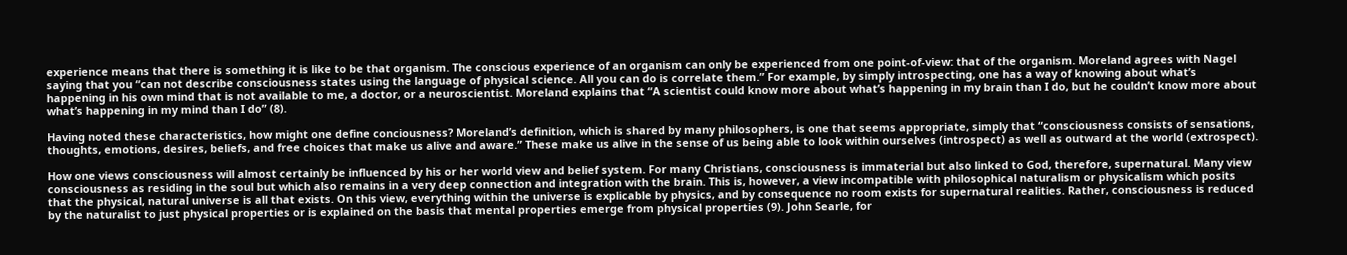experience means that there is something it is like to be that organism. The conscious experience of an organism can only be experienced from one point-of-view: that of the organism. Moreland agrees with Nagel saying that you “can not describe consciousness states using the language of physical science. All you can do is correlate them.” For example, by simply introspecting, one has a way of knowing about what’s happening in his own mind that is not available to me, a doctor, or a neuroscientist. Moreland explains that “A scientist could know more about what’s happening in my brain than I do, but he couldn’t know more about what’s happening in my mind than I do” (8).

Having noted these characteristics, how might one define conciousness? Moreland’s definition, which is shared by many philosophers, is one that seems appropriate, simply that “consciousness consists of sensations, thoughts, emotions, desires, beliefs, and free choices that make us alive and aware.” These make us alive in the sense of us being able to look within ourselves (introspect) as well as outward at the world (extrospect).

How one views consciousness will almost certainly be influenced by his or her world view and belief system. For many Christians, consciousness is immaterial but also linked to God, therefore, supernatural. Many view consciousness as residing in the soul but which also remains in a very deep connection and integration with the brain. This is, however, a view incompatible with philosophical naturalism or physicalism which posits that the physical, natural universe is all that exists. On this view, everything within the universe is explicable by physics, and by consequence no room exists for supernatural realities. Rather, consciousness is reduced by the naturalist to just physical properties or is explained on the basis that mental properties emerge from physical properties (9). John Searle, for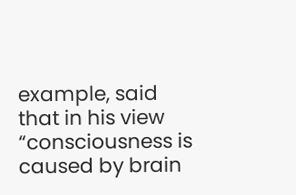example, said that in his view “consciousness is caused by brain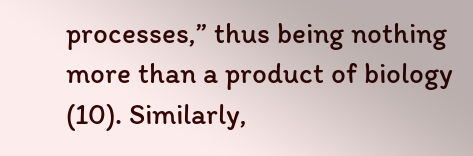processes,” thus being nothing more than a product of biology (10). Similarly,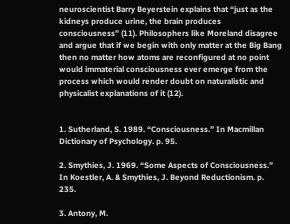neuroscientist Barry Beyerstein explains that “just as the kidneys produce urine, the brain produces consciousness” (11). Philosophers like Moreland disagree and argue that if we begin with only matter at the Big Bang then no matter how atoms are reconfigured at no point would immaterial consciousness ever emerge from the process which would render doubt on naturalistic and physicalist explanations of it (12).


1. Sutherland, S. 1989. “Consciousness.” In Macmillan Dictionary of Psychology. p. 95.

2. Smythies, J. 1969. “Some Aspects of Consciousness.” In Koestler, A. & Smythies, J. Beyond Reductionism. p. 235.

3. Antony, M.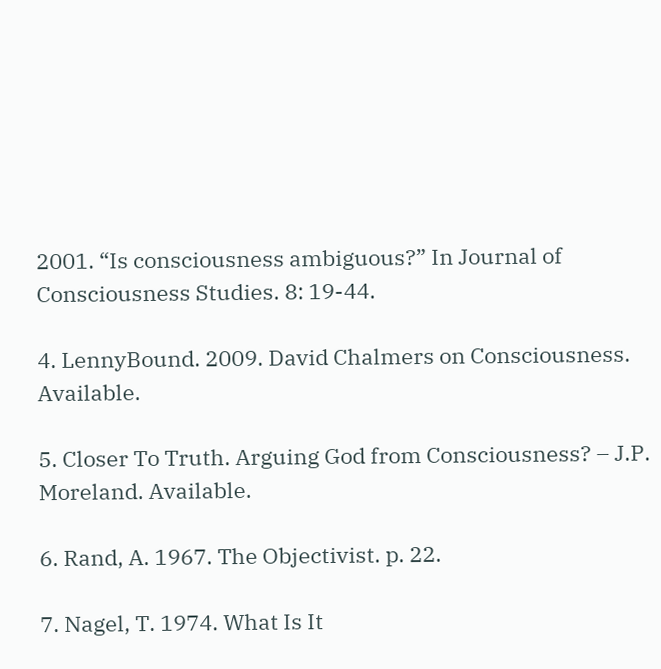2001. “Is consciousness ambiguous?” In Journal of Consciousness Studies. 8: 19-44.

4. LennyBound. 2009. David Chalmers on Consciousness. Available.

5. Closer To Truth. Arguing God from Consciousness? – J.P. Moreland. Available.

6. Rand, A. 1967. The Objectivist. p. 22.

7. Nagel, T. 1974. What Is It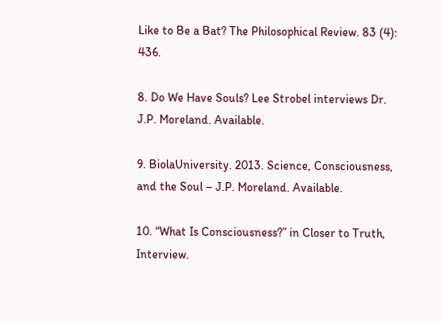Like to Be a Bat? The Philosophical Review. 83 (4): 436.

8. Do We Have Souls? Lee Strobel interviews Dr. J.P. Moreland. Available.

9. BiolaUniversity. 2013. Science, Consciousness, and the Soul – J.P. Moreland. Available.

10. “What Is Consciousness?” in Closer to Truth, Interview.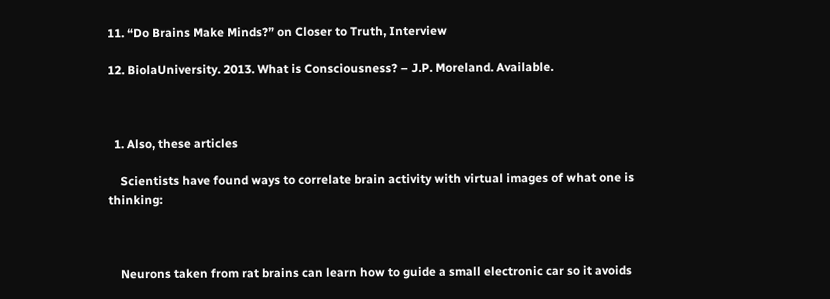11. “Do Brains Make Minds?” on Closer to Truth, Interview

12. BiolaUniversity. 2013. What is Consciousness? – J.P. Moreland. Available.



  1. Also, these articles

    Scientists have found ways to correlate brain activity with virtual images of what one is thinking:



    Neurons taken from rat brains can learn how to guide a small electronic car so it avoids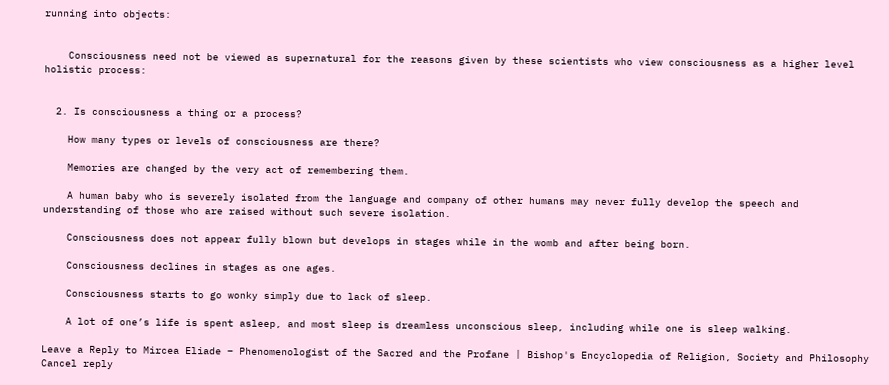running into objects:


    Consciousness need not be viewed as supernatural for the reasons given by these scientists who view consciousness as a higher level holistic process:


  2. Is consciousness a thing or a process?

    How many types or levels of consciousness are there?

    Memories are changed by the very act of remembering them.

    A human baby who is severely isolated from the language and company of other humans may never fully develop the speech and understanding of those who are raised without such severe isolation.

    Consciousness does not appear fully blown but develops in stages while in the womb and after being born.

    Consciousness declines in stages as one ages.

    Consciousness starts to go wonky simply due to lack of sleep.

    A lot of one’s life is spent asleep, and most sleep is dreamless unconscious sleep, including while one is sleep walking.

Leave a Reply to Mircea Eliade – Phenomenologist of the Sacred and the Profane | Bishop's Encyclopedia of Religion, Society and Philosophy Cancel reply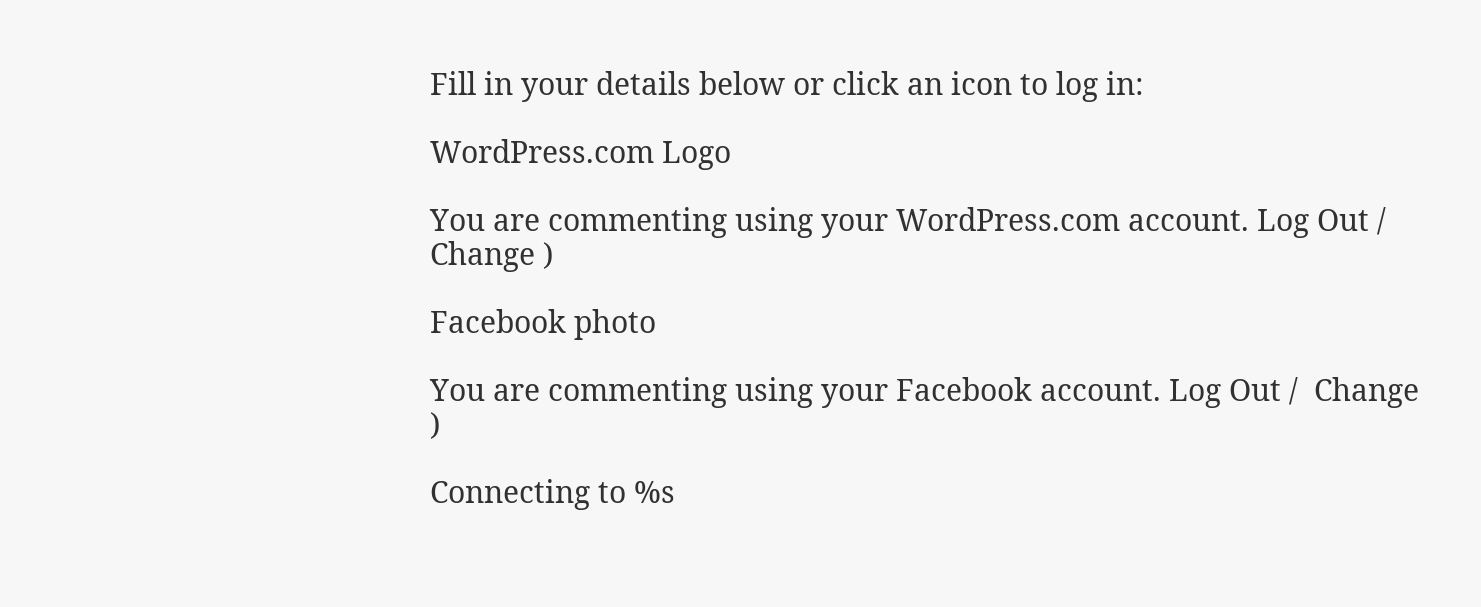Fill in your details below or click an icon to log in:

WordPress.com Logo

You are commenting using your WordPress.com account. Log Out /  Change )

Facebook photo

You are commenting using your Facebook account. Log Out /  Change )

Connecting to %s